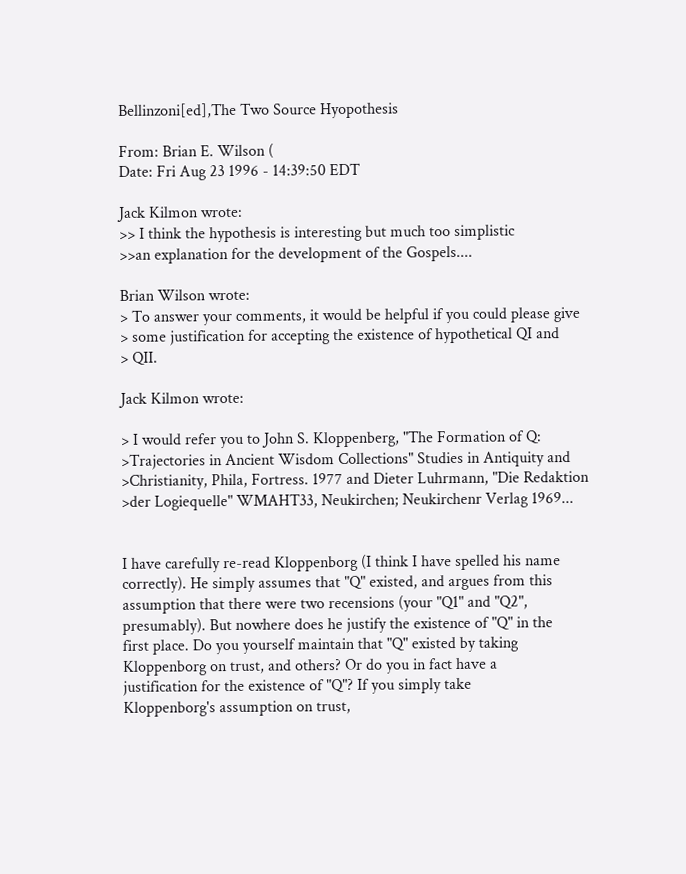Bellinzoni[ed],The Two Source Hyopothesis

From: Brian E. Wilson (
Date: Fri Aug 23 1996 - 14:39:50 EDT

Jack Kilmon wrote:
>> I think the hypothesis is interesting but much too simplistic
>>an explanation for the development of the Gospels....

Brian Wilson wrote:
> To answer your comments, it would be helpful if you could please give
> some justification for accepting the existence of hypothetical QI and
> QII.

Jack Kilmon wrote:

> I would refer you to John S. Kloppenberg, "The Formation of Q:
>Trajectories in Ancient Wisdom Collections" Studies in Antiquity and
>Christianity, Phila, Fortress. 1977 and Dieter Luhrmann, "Die Redaktion
>der Logiequelle" WMAHT33, Neukirchen; Neukirchenr Verlag 1969...


I have carefully re-read Kloppenborg (I think I have spelled his name
correctly). He simply assumes that "Q" existed, and argues from this
assumption that there were two recensions (your "Q1" and "Q2",
presumably). But nowhere does he justify the existence of "Q" in the
first place. Do you yourself maintain that "Q" existed by taking
Kloppenborg on trust, and others? Or do you in fact have a
justification for the existence of "Q"? If you simply take
Kloppenborg's assumption on trust,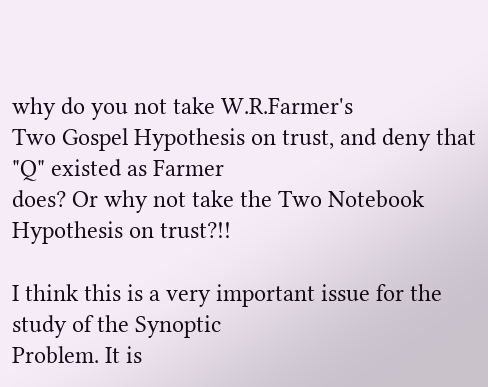why do you not take W.R.Farmer's
Two Gospel Hypothesis on trust, and deny that "Q" existed as Farmer
does? Or why not take the Two Notebook Hypothesis on trust?!!

I think this is a very important issue for the study of the Synoptic
Problem. It is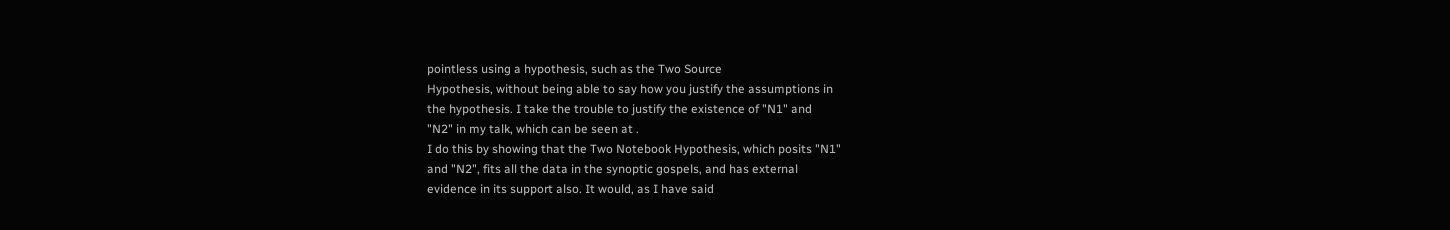pointless using a hypothesis, such as the Two Source
Hypothesis, without being able to say how you justify the assumptions in
the hypothesis. I take the trouble to justify the existence of "N1" and
"N2" in my talk, which can be seen at .
I do this by showing that the Two Notebook Hypothesis, which posits "N1"
and "N2", fits all the data in the synoptic gospels, and has external
evidence in its support also. It would, as I have said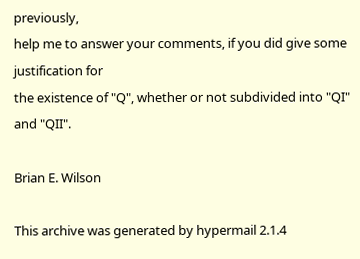previously,
help me to answer your comments, if you did give some justification for
the existence of "Q", whether or not subdivided into "QI" and "QII".

Brian E. Wilson

This archive was generated by hypermail 2.1.4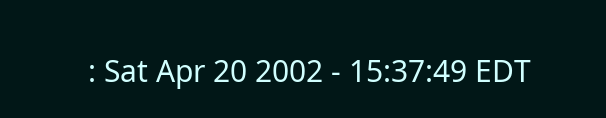: Sat Apr 20 2002 - 15:37:49 EDT